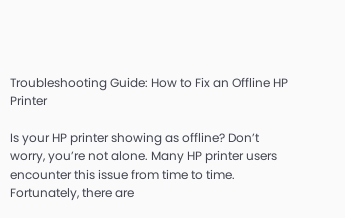Troubleshooting Guide: How to Fix an Offline HP Printer

Is your HP printer showing as offline? Don’t worry, you’re not alone. Many HP printer users encounter this issue from time to time. Fortunately, there are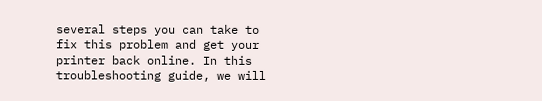several steps you can take to fix this problem and get your printer back online. In this troubleshooting guide, we will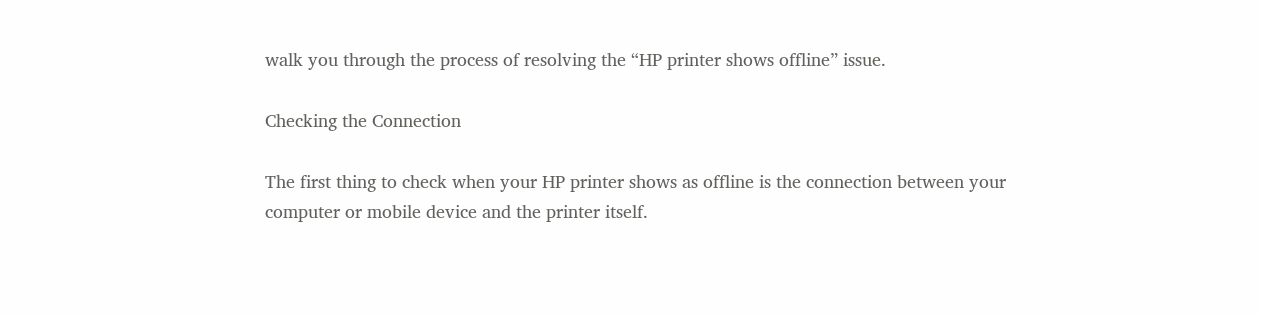walk you through the process of resolving the “HP printer shows offline” issue.

Checking the Connection

The first thing to check when your HP printer shows as offline is the connection between your computer or mobile device and the printer itself.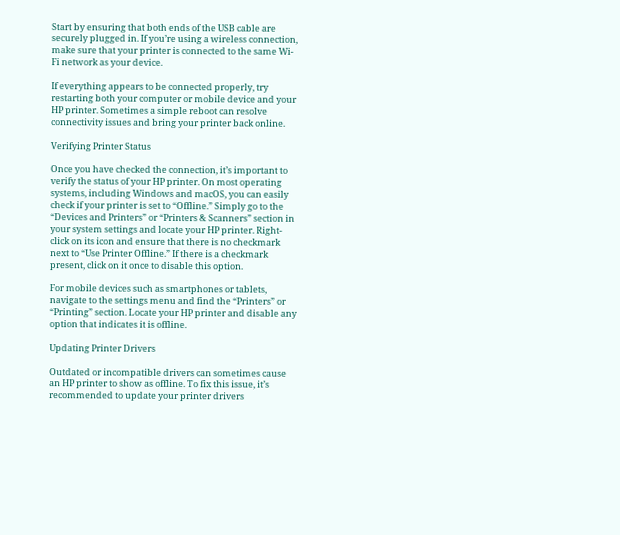Start by ensuring that both ends of the USB cable are securely plugged in. If you’re using a wireless connection, make sure that your printer is connected to the same Wi-Fi network as your device.

If everything appears to be connected properly, try restarting both your computer or mobile device and your HP printer. Sometimes a simple reboot can resolve connectivity issues and bring your printer back online.

Verifying Printer Status

Once you have checked the connection, it’s important to verify the status of your HP printer. On most operating systems, including Windows and macOS, you can easily check if your printer is set to “Offline.” Simply go to the “Devices and Printers” or “Printers & Scanners” section in your system settings and locate your HP printer. Right-click on its icon and ensure that there is no checkmark next to “Use Printer Offline.” If there is a checkmark present, click on it once to disable this option.

For mobile devices such as smartphones or tablets, navigate to the settings menu and find the “Printers” or “Printing” section. Locate your HP printer and disable any option that indicates it is offline.

Updating Printer Drivers

Outdated or incompatible drivers can sometimes cause an HP printer to show as offline. To fix this issue, it’s recommended to update your printer drivers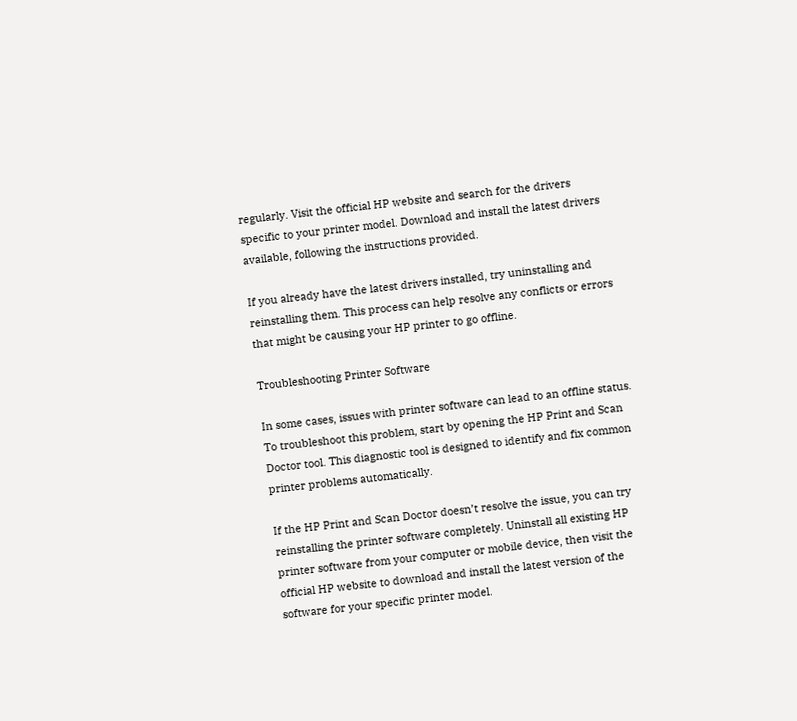regularly. Visit the official HP website and search for the drivers specific to your printer model. Download and install the latest drivers available, following the instructions provided.

If you already have the latest drivers installed, try uninstalling and reinstalling them. This process can help resolve any conflicts or errors that might be causing your HP printer to go offline.

Troubleshooting Printer Software

In some cases, issues with printer software can lead to an offline status. To troubleshoot this problem, start by opening the HP Print and Scan Doctor tool. This diagnostic tool is designed to identify and fix common printer problems automatically.

If the HP Print and Scan Doctor doesn’t resolve the issue, you can try reinstalling the printer software completely. Uninstall all existing HP printer software from your computer or mobile device, then visit the official HP website to download and install the latest version of the software for your specific printer model.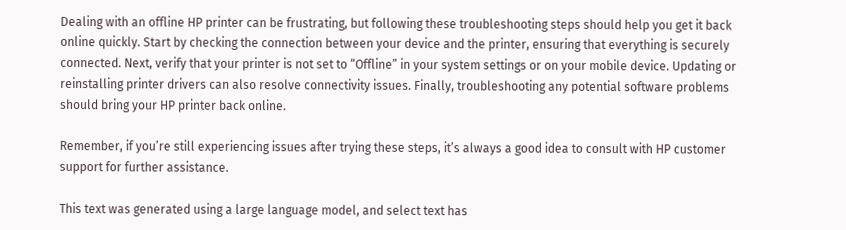Dealing with an offline HP printer can be frustrating, but following these troubleshooting steps should help you get it back online quickly. Start by checking the connection between your device and the printer, ensuring that everything is securely connected. Next, verify that your printer is not set to “Offline” in your system settings or on your mobile device. Updating or reinstalling printer drivers can also resolve connectivity issues. Finally, troubleshooting any potential software problems should bring your HP printer back online.

Remember, if you’re still experiencing issues after trying these steps, it’s always a good idea to consult with HP customer support for further assistance.

This text was generated using a large language model, and select text has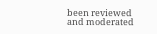been reviewed and moderated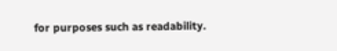for purposes such as readability.